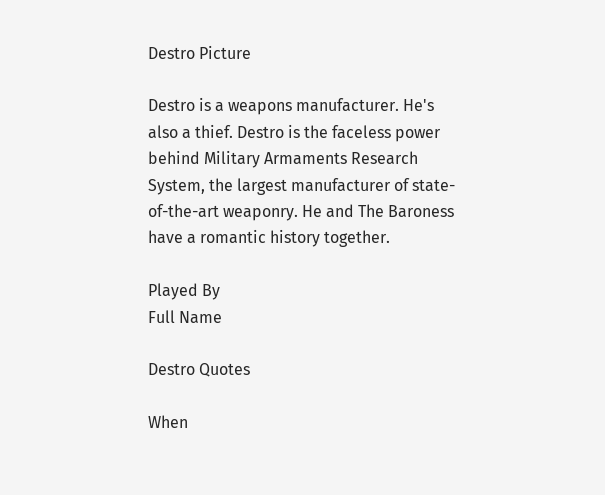Destro Picture

Destro is a weapons manufacturer. He's also a thief. Destro is the faceless power behind Military Armaments Research System, the largest manufacturer of state-of-the-art weaponry. He and The Baroness have a romantic history together.

Played By
Full Name

Destro Quotes

When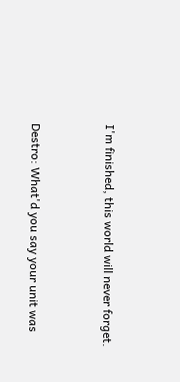I'm finished, this world will never forget.


Destro: What'd you say your unit was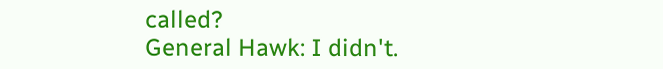called?
General Hawk: I didn't.